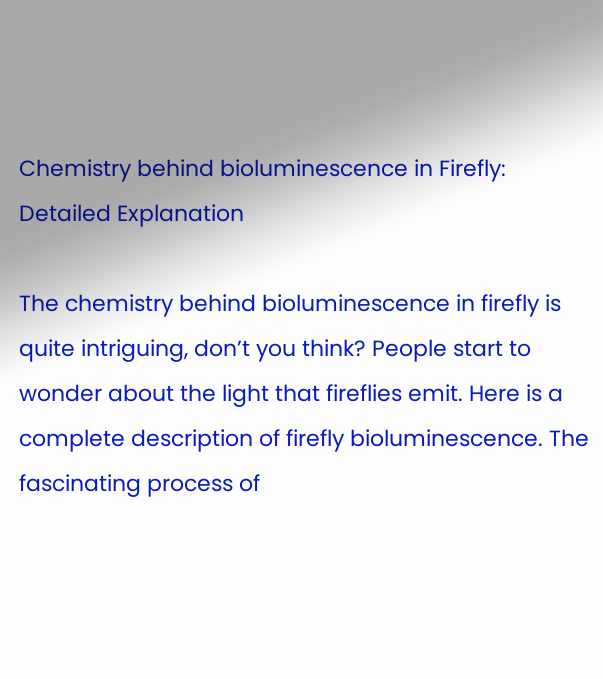Chemistry behind bioluminescence in Firefly: Detailed Explanation

The chemistry behind bioluminescence in firefly is quite intriguing, don’t you think? People start to wonder about the light that fireflies emit. Here is a complete description of firefly bioluminescence. The fascinating process of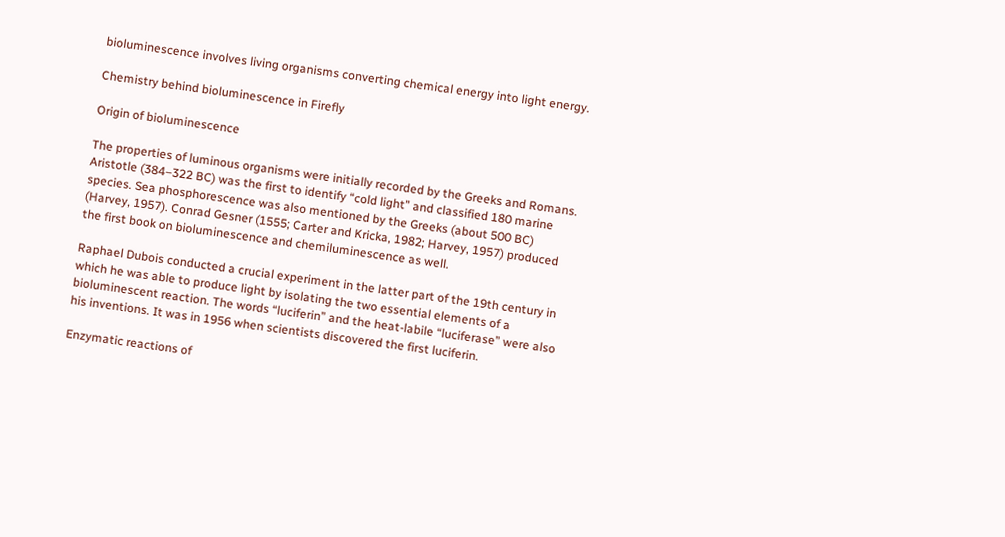bioluminescence involves living organisms converting chemical energy into light energy.

Chemistry behind bioluminescence in Firefly

Origin of bioluminescence

The properties of luminous organisms were initially recorded by the Greeks and Romans. Aristotle (384–322 BC) was the first to identify “cold light” and classified 180 marine species. Sea phosphorescence was also mentioned by the Greeks (about 500 BC) (Harvey, 1957). Conrad Gesner (1555; Carter and Kricka, 1982; Harvey, 1957) produced the first book on bioluminescence and chemiluminescence as well.

Raphael Dubois conducted a crucial experiment in the latter part of the 19th century in which he was able to produce light by isolating the two essential elements of a bioluminescent reaction. The words “luciferin” and the heat-labile “luciferase” were also his inventions. It was in 1956 when scientists discovered the first luciferin.

Enzymatic reactions of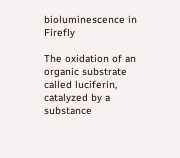bioluminescence in Firefly

The oxidation of an organic substrate called luciferin, catalyzed by a substance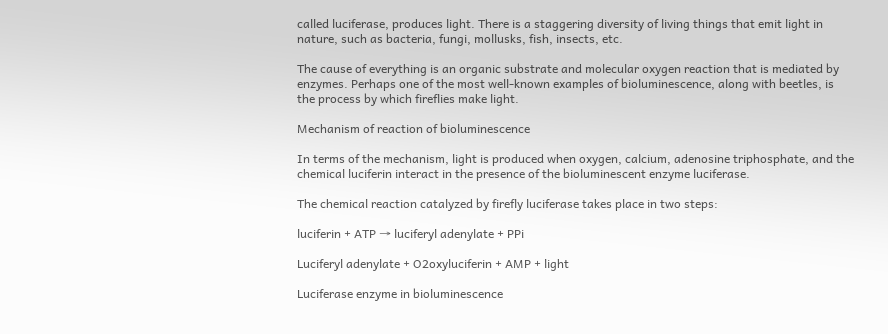called luciferase, produces light. There is a staggering diversity of living things that emit light in nature, such as bacteria, fungi, mollusks, fish, insects, etc.

The cause of everything is an organic substrate and molecular oxygen reaction that is mediated by enzymes. Perhaps one of the most well-known examples of bioluminescence, along with beetles, is the process by which fireflies make light.

Mechanism of reaction of bioluminescence

In terms of the mechanism, light is produced when oxygen, calcium, adenosine triphosphate, and the chemical luciferin interact in the presence of the bioluminescent enzyme luciferase.

The chemical reaction catalyzed by firefly luciferase takes place in two steps:

luciferin + ATP → luciferyl adenylate + PPi

Luciferyl adenylate + O2oxyluciferin + AMP + light

Luciferase enzyme in bioluminescence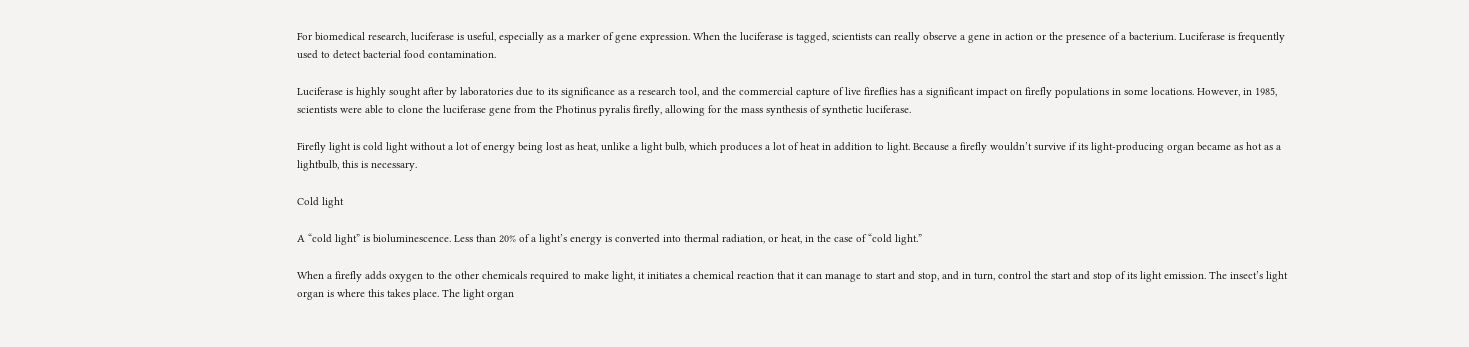For biomedical research, luciferase is useful, especially as a marker of gene expression. When the luciferase is tagged, scientists can really observe a gene in action or the presence of a bacterium. Luciferase is frequently used to detect bacterial food contamination.

Luciferase is highly sought after by laboratories due to its significance as a research tool, and the commercial capture of live fireflies has a significant impact on firefly populations in some locations. However, in 1985, scientists were able to clone the luciferase gene from the Photinus pyralis firefly, allowing for the mass synthesis of synthetic luciferase.

Firefly light is cold light without a lot of energy being lost as heat, unlike a light bulb, which produces a lot of heat in addition to light. Because a firefly wouldn’t survive if its light-producing organ became as hot as a lightbulb, this is necessary.

Cold light

A “cold light” is bioluminescence. Less than 20% of a light’s energy is converted into thermal radiation, or heat, in the case of “cold light.”

When a firefly adds oxygen to the other chemicals required to make light, it initiates a chemical reaction that it can manage to start and stop, and in turn, control the start and stop of its light emission. The insect’s light organ is where this takes place. The light organ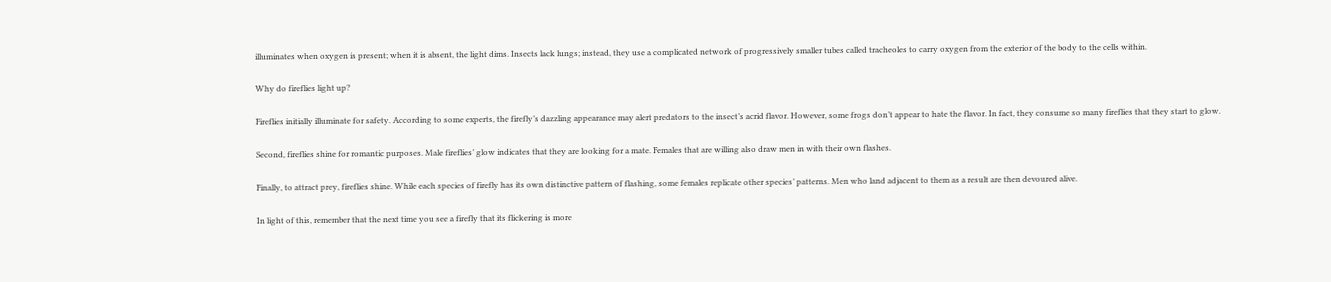illuminates when oxygen is present; when it is absent, the light dims. Insects lack lungs; instead, they use a complicated network of progressively smaller tubes called tracheoles to carry oxygen from the exterior of the body to the cells within.

Why do fireflies light up?

Fireflies initially illuminate for safety. According to some experts, the firefly’s dazzling appearance may alert predators to the insect’s acrid flavor. However, some frogs don’t appear to hate the flavor. In fact, they consume so many fireflies that they start to glow.

Second, fireflies shine for romantic purposes. Male fireflies’ glow indicates that they are looking for a mate. Females that are willing also draw men in with their own flashes.

Finally, to attract prey, fireflies shine. While each species of firefly has its own distinctive pattern of flashing, some females replicate other species’ patterns. Men who land adjacent to them as a result are then devoured alive.

In light of this, remember that the next time you see a firefly that its flickering is more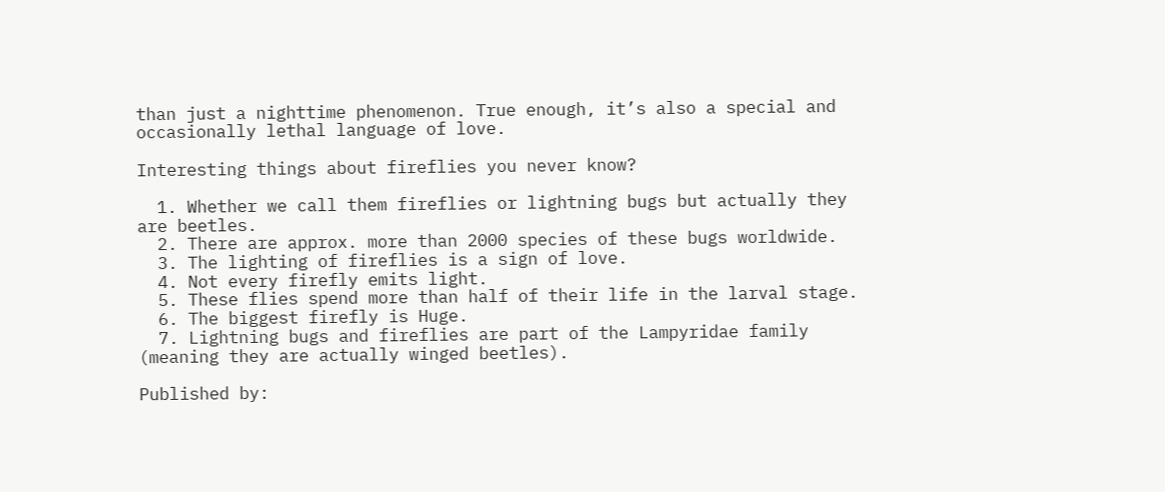than just a nighttime phenomenon. True enough, it’s also a special and occasionally lethal language of love.

Interesting things about fireflies you never know?

  1. Whether we call them fireflies or lightning bugs but actually they are beetles.
  2. There are approx. more than 2000 species of these bugs worldwide.
  3. The lighting of fireflies is a sign of love.
  4. Not every firefly emits light.
  5. These flies spend more than half of their life in the larval stage.
  6. The biggest firefly is Huge.
  7. Lightning bugs and fireflies are part of the Lampyridae family (meaning they are actually winged beetles).

Published by: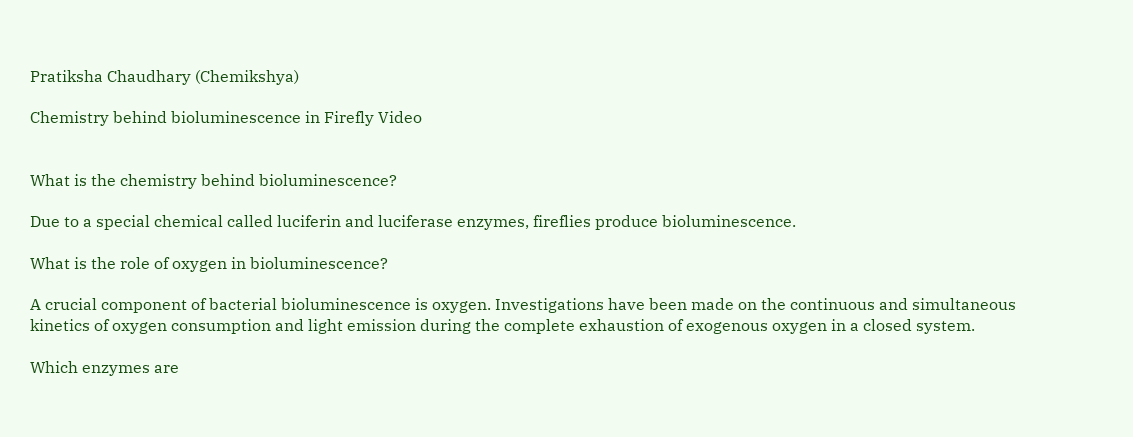Pratiksha Chaudhary (Chemikshya)

Chemistry behind bioluminescence in Firefly Video


What is the chemistry behind bioluminescence?

Due to a special chemical called luciferin and luciferase enzymes, fireflies produce bioluminescence.

What is the role of oxygen in bioluminescence?

A crucial component of bacterial bioluminescence is oxygen. Investigations have been made on the continuous and simultaneous kinetics of oxygen consumption and light emission during the complete exhaustion of exogenous oxygen in a closed system.

Which enzymes are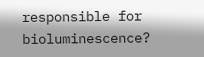responsible for bioluminescence?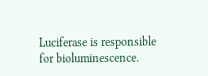Luciferase is responsible for bioluminescence.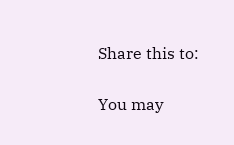Share this to:

You may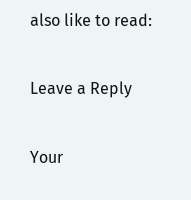also like to read:

Leave a Reply

Your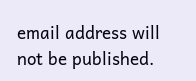email address will not be published.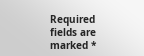Required fields are marked *